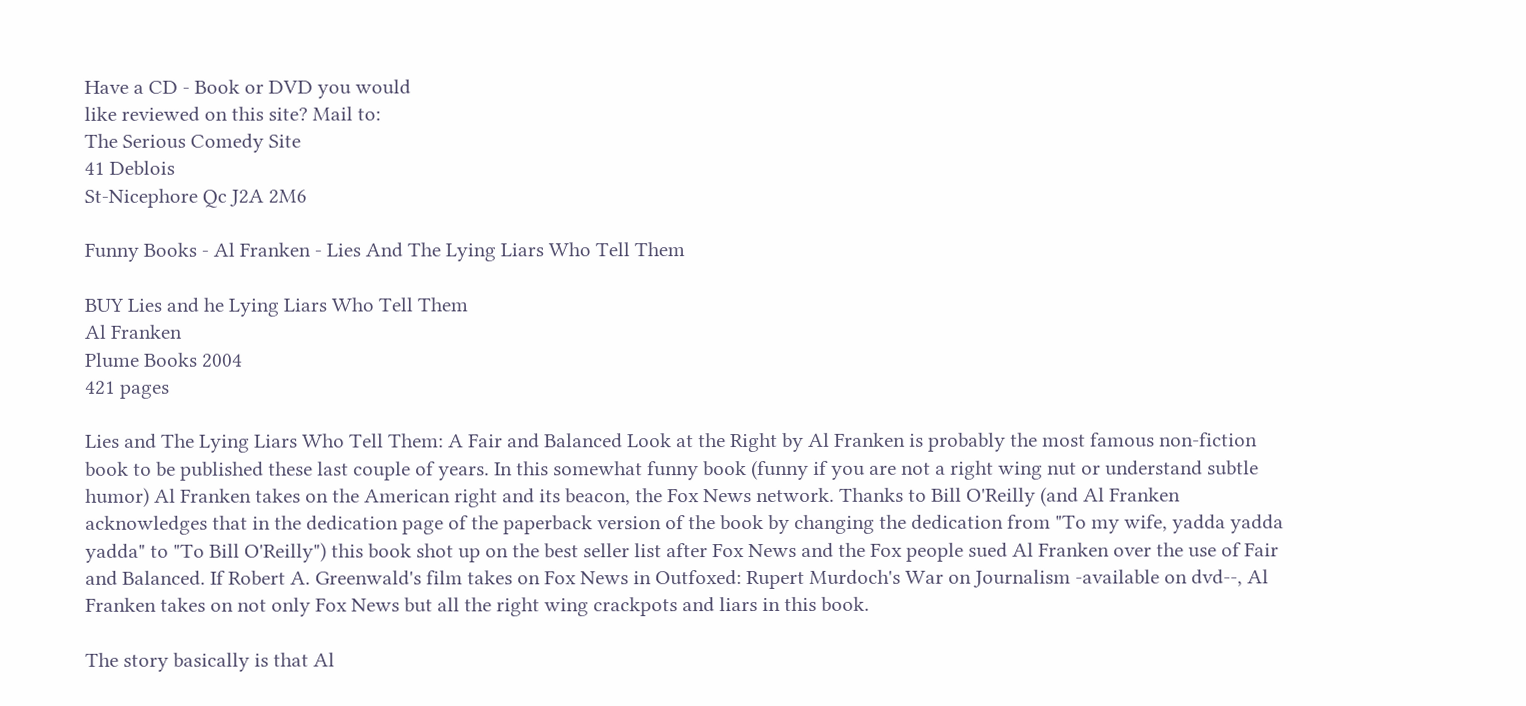Have a CD - Book or DVD you would
like reviewed on this site? Mail to:
The Serious Comedy Site
41 Deblois
St-Nicephore Qc J2A 2M6

Funny Books - Al Franken - Lies And The Lying Liars Who Tell Them

BUY Lies and he Lying Liars Who Tell Them
Al Franken
Plume Books 2004
421 pages

Lies and The Lying Liars Who Tell Them: A Fair and Balanced Look at the Right by Al Franken is probably the most famous non-fiction book to be published these last couple of years. In this somewhat funny book (funny if you are not a right wing nut or understand subtle humor) Al Franken takes on the American right and its beacon, the Fox News network. Thanks to Bill O'Reilly (and Al Franken acknowledges that in the dedication page of the paperback version of the book by changing the dedication from "To my wife, yadda yadda yadda" to "To Bill O'Reilly") this book shot up on the best seller list after Fox News and the Fox people sued Al Franken over the use of Fair and Balanced. If Robert A. Greenwald's film takes on Fox News in Outfoxed: Rupert Murdoch's War on Journalism -available on dvd--, Al Franken takes on not only Fox News but all the right wing crackpots and liars in this book.

The story basically is that Al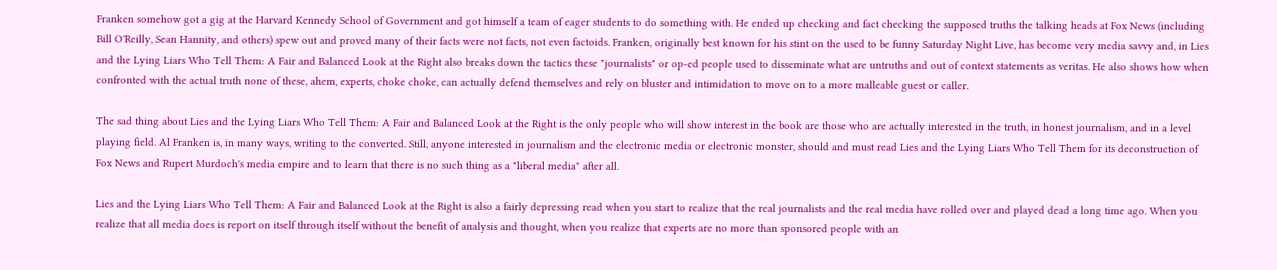Franken somehow got a gig at the Harvard Kennedy School of Government and got himself a team of eager students to do something with. He ended up checking and fact checking the supposed truths the talking heads at Fox News (including Bill O'Reilly, Sean Hannity, and others) spew out and proved many of their facts were not facts, not even factoids. Franken, originally best known for his stint on the used to be funny Saturday Night Live, has become very media savvy and, in Lies and the Lying Liars Who Tell Them: A Fair and Balanced Look at the Right also breaks down the tactics these "journalists" or op-ed people used to disseminate what are untruths and out of context statements as veritas. He also shows how when confronted with the actual truth none of these, ahem, experts, choke choke, can actually defend themselves and rely on bluster and intimidation to move on to a more malleable guest or caller.

The sad thing about Lies and the Lying Liars Who Tell Them: A Fair and Balanced Look at the Right is the only people who will show interest in the book are those who are actually interested in the truth, in honest journalism, and in a level playing field. Al Franken is, in many ways, writing to the converted. Still, anyone interested in journalism and the electronic media or electronic monster, should and must read Lies and the Lying Liars Who Tell Them for its deconstruction of Fox News and Rupert Murdoch's media empire and to learn that there is no such thing as a "liberal media" after all.

Lies and the Lying Liars Who Tell Them: A Fair and Balanced Look at the Right is also a fairly depressing read when you start to realize that the real journalists and the real media have rolled over and played dead a long time ago. When you realize that all media does is report on itself through itself without the benefit of analysis and thought, when you realize that experts are no more than sponsored people with an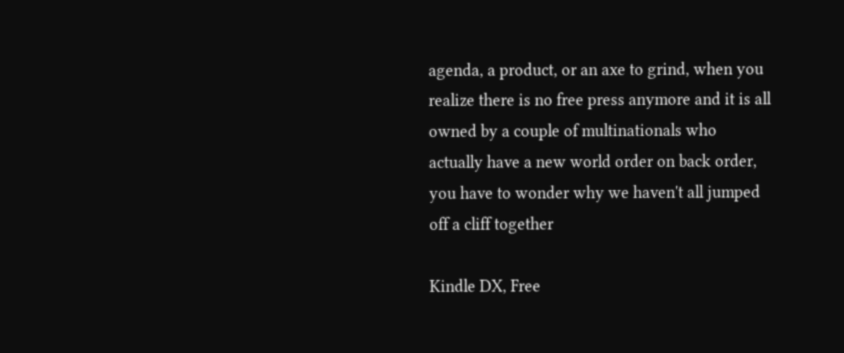agenda, a product, or an axe to grind, when you realize there is no free press anymore and it is all owned by a couple of multinationals who actually have a new world order on back order, you have to wonder why we haven't all jumped off a cliff together

Kindle DX, Free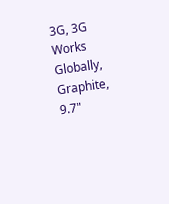3G, 3G Works Globally, Graphite, 9.7"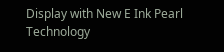Display with New E Ink Pearl Technology